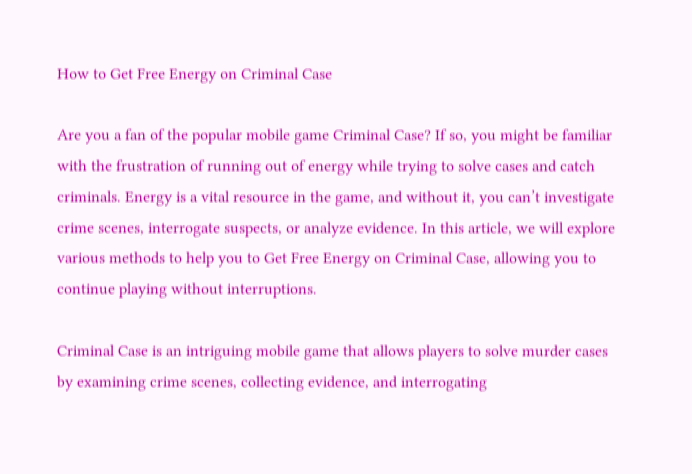How to Get Free Energy on Criminal Case

Are you a fan of the popular mobile game Criminal Case? If so, you might be familiar with the frustration of running out of energy while trying to solve cases and catch criminals. Energy is a vital resource in the game, and without it, you can’t investigate crime scenes, interrogate suspects, or analyze evidence. In this article, we will explore various methods to help you to Get Free Energy on Criminal Case, allowing you to continue playing without interruptions.

Criminal Case is an intriguing mobile game that allows players to solve murder cases by examining crime scenes, collecting evidence, and interrogating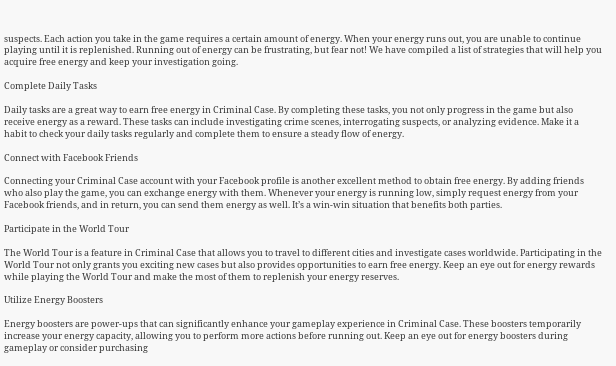suspects. Each action you take in the game requires a certain amount of energy. When your energy runs out, you are unable to continue playing until it is replenished. Running out of energy can be frustrating, but fear not! We have compiled a list of strategies that will help you acquire free energy and keep your investigation going.

Complete Daily Tasks

Daily tasks are a great way to earn free energy in Criminal Case. By completing these tasks, you not only progress in the game but also receive energy as a reward. These tasks can include investigating crime scenes, interrogating suspects, or analyzing evidence. Make it a habit to check your daily tasks regularly and complete them to ensure a steady flow of energy.

Connect with Facebook Friends

Connecting your Criminal Case account with your Facebook profile is another excellent method to obtain free energy. By adding friends who also play the game, you can exchange energy with them. Whenever your energy is running low, simply request energy from your Facebook friends, and in return, you can send them energy as well. It’s a win-win situation that benefits both parties.

Participate in the World Tour

The World Tour is a feature in Criminal Case that allows you to travel to different cities and investigate cases worldwide. Participating in the World Tour not only grants you exciting new cases but also provides opportunities to earn free energy. Keep an eye out for energy rewards while playing the World Tour and make the most of them to replenish your energy reserves.

Utilize Energy Boosters

Energy boosters are power-ups that can significantly enhance your gameplay experience in Criminal Case. These boosters temporarily increase your energy capacity, allowing you to perform more actions before running out. Keep an eye out for energy boosters during gameplay or consider purchasing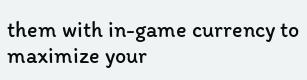them with in-game currency to maximize your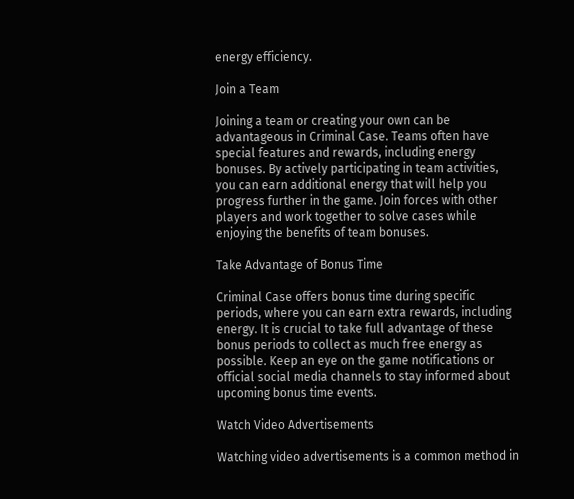energy efficiency.

Join a Team

Joining a team or creating your own can be advantageous in Criminal Case. Teams often have special features and rewards, including energy bonuses. By actively participating in team activities, you can earn additional energy that will help you progress further in the game. Join forces with other players and work together to solve cases while enjoying the benefits of team bonuses.

Take Advantage of Bonus Time

Criminal Case offers bonus time during specific periods, where you can earn extra rewards, including energy. It is crucial to take full advantage of these bonus periods to collect as much free energy as possible. Keep an eye on the game notifications or official social media channels to stay informed about upcoming bonus time events.

Watch Video Advertisements

Watching video advertisements is a common method in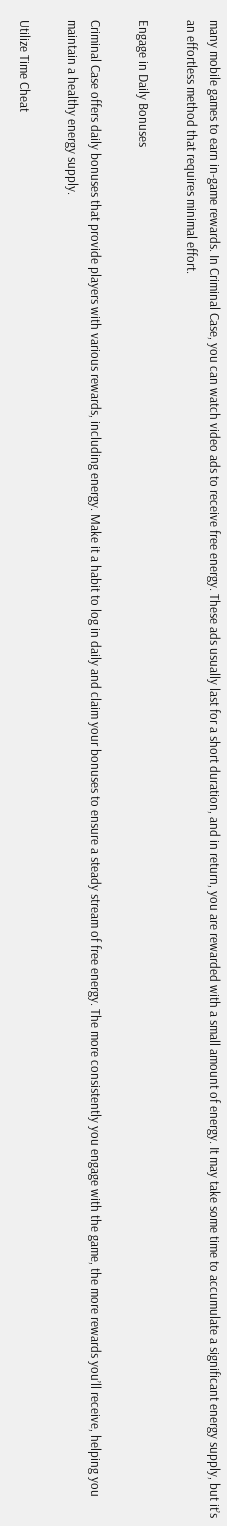many mobile games to earn in-game rewards. In Criminal Case, you can watch video ads to receive free energy. These ads usually last for a short duration, and in return, you are rewarded with a small amount of energy. It may take some time to accumulate a significant energy supply, but it’s an effortless method that requires minimal effort.

Engage in Daily Bonuses

Criminal Case offers daily bonuses that provide players with various rewards, including energy. Make it a habit to log in daily and claim your bonuses to ensure a steady stream of free energy. The more consistently you engage with the game, the more rewards you’ll receive, helping you maintain a healthy energy supply.

Utilize Time Cheat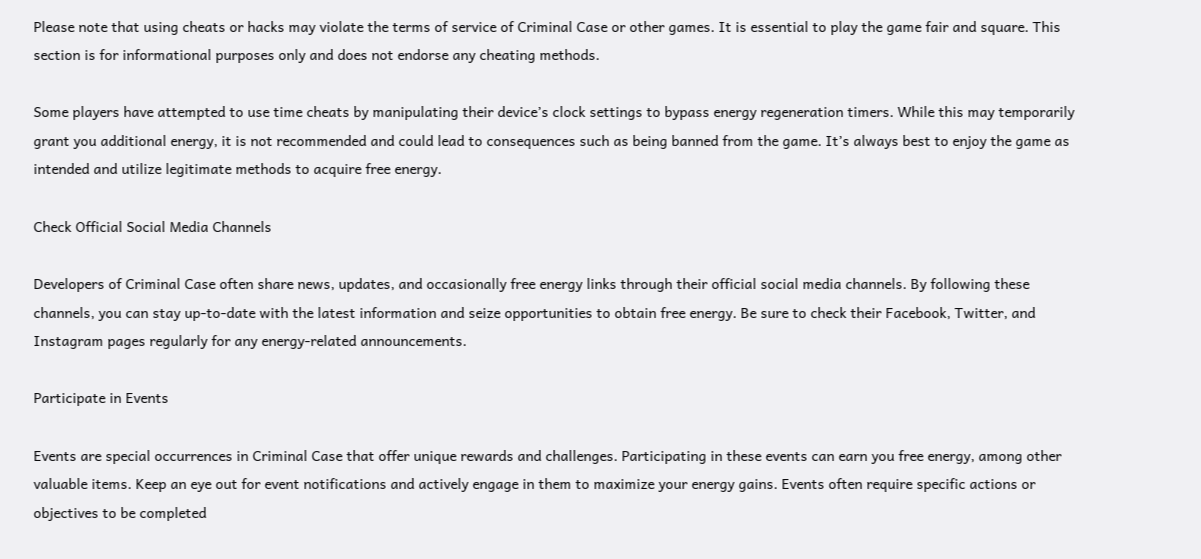Please note that using cheats or hacks may violate the terms of service of Criminal Case or other games. It is essential to play the game fair and square. This section is for informational purposes only and does not endorse any cheating methods.

Some players have attempted to use time cheats by manipulating their device’s clock settings to bypass energy regeneration timers. While this may temporarily grant you additional energy, it is not recommended and could lead to consequences such as being banned from the game. It’s always best to enjoy the game as intended and utilize legitimate methods to acquire free energy.

Check Official Social Media Channels

Developers of Criminal Case often share news, updates, and occasionally free energy links through their official social media channels. By following these channels, you can stay up-to-date with the latest information and seize opportunities to obtain free energy. Be sure to check their Facebook, Twitter, and Instagram pages regularly for any energy-related announcements.

Participate in Events

Events are special occurrences in Criminal Case that offer unique rewards and challenges. Participating in these events can earn you free energy, among other valuable items. Keep an eye out for event notifications and actively engage in them to maximize your energy gains. Events often require specific actions or objectives to be completed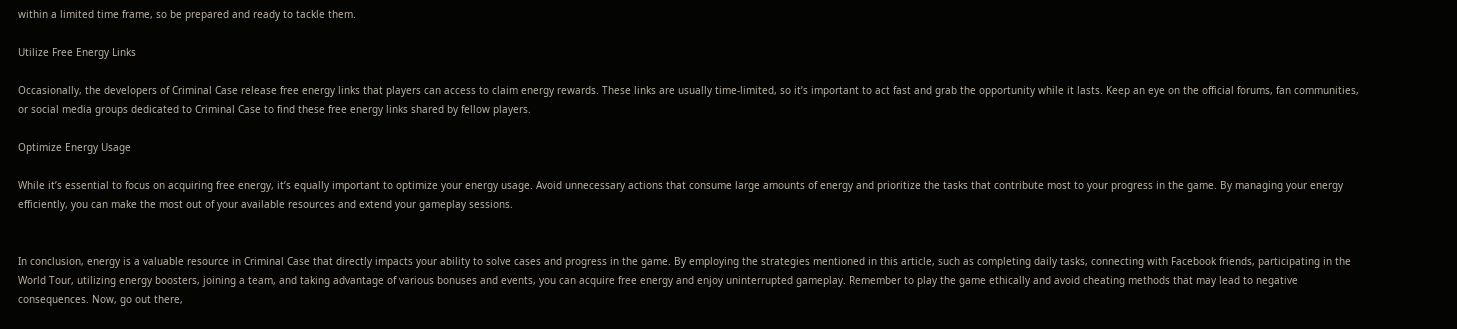within a limited time frame, so be prepared and ready to tackle them.

Utilize Free Energy Links

Occasionally, the developers of Criminal Case release free energy links that players can access to claim energy rewards. These links are usually time-limited, so it’s important to act fast and grab the opportunity while it lasts. Keep an eye on the official forums, fan communities, or social media groups dedicated to Criminal Case to find these free energy links shared by fellow players.

Optimize Energy Usage

While it’s essential to focus on acquiring free energy, it’s equally important to optimize your energy usage. Avoid unnecessary actions that consume large amounts of energy and prioritize the tasks that contribute most to your progress in the game. By managing your energy efficiently, you can make the most out of your available resources and extend your gameplay sessions.


In conclusion, energy is a valuable resource in Criminal Case that directly impacts your ability to solve cases and progress in the game. By employing the strategies mentioned in this article, such as completing daily tasks, connecting with Facebook friends, participating in the World Tour, utilizing energy boosters, joining a team, and taking advantage of various bonuses and events, you can acquire free energy and enjoy uninterrupted gameplay. Remember to play the game ethically and avoid cheating methods that may lead to negative consequences. Now, go out there,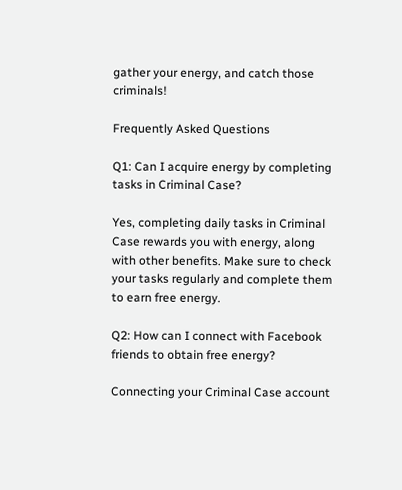gather your energy, and catch those criminals!

Frequently Asked Questions

Q1: Can I acquire energy by completing tasks in Criminal Case?

Yes, completing daily tasks in Criminal Case rewards you with energy, along with other benefits. Make sure to check your tasks regularly and complete them to earn free energy.

Q2: How can I connect with Facebook friends to obtain free energy?

Connecting your Criminal Case account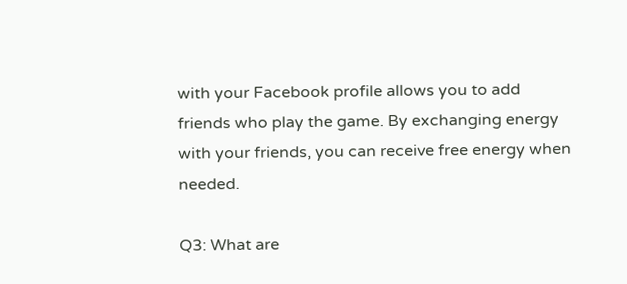with your Facebook profile allows you to add friends who play the game. By exchanging energy with your friends, you can receive free energy when needed.

Q3: What are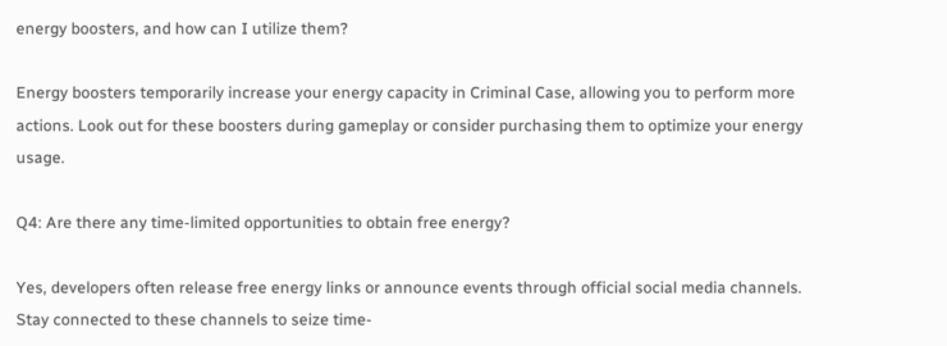energy boosters, and how can I utilize them?

Energy boosters temporarily increase your energy capacity in Criminal Case, allowing you to perform more actions. Look out for these boosters during gameplay or consider purchasing them to optimize your energy usage.

Q4: Are there any time-limited opportunities to obtain free energy?

Yes, developers often release free energy links or announce events through official social media channels. Stay connected to these channels to seize time-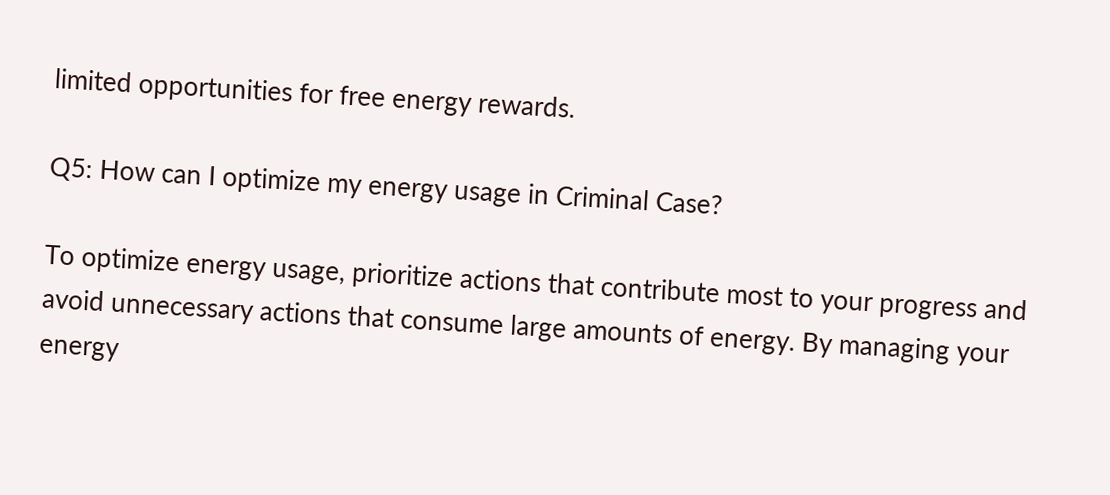limited opportunities for free energy rewards.

Q5: How can I optimize my energy usage in Criminal Case?

To optimize energy usage, prioritize actions that contribute most to your progress and avoid unnecessary actions that consume large amounts of energy. By managing your energy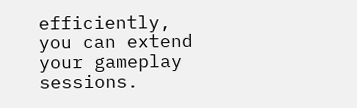efficiently, you can extend your gameplay sessions.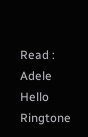Read : Adele Hello Ringtone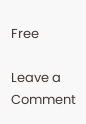Free

Leave a Comment